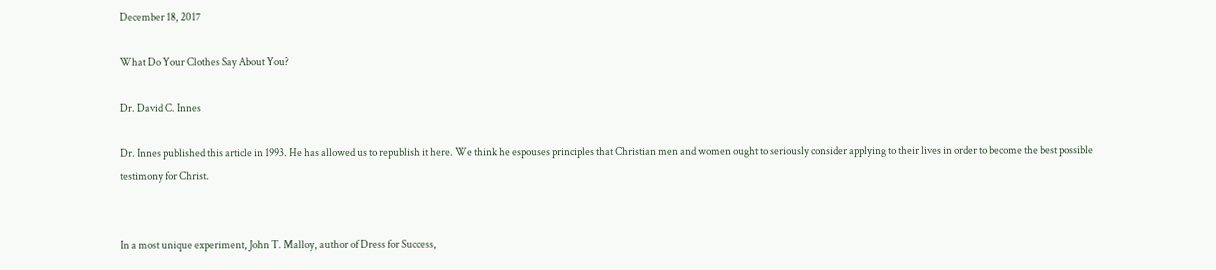December 18, 2017

What Do Your Clothes Say About You?

Dr. David C. Innes

Dr. Innes published this article in 1993. He has allowed us to republish it here. We think he espouses principles that Christian men and women ought to seriously consider applying to their lives in order to become the best possible testimony for Christ.


In a most unique experiment, John T. Malloy, author of Dress for Success,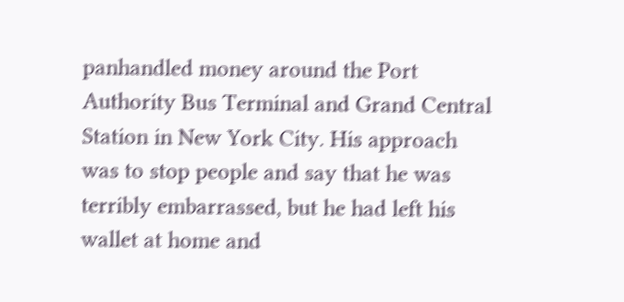panhandled money around the Port Authority Bus Terminal and Grand Central Station in New York City. His approach was to stop people and say that he was terribly embarrassed, but he had left his wallet at home and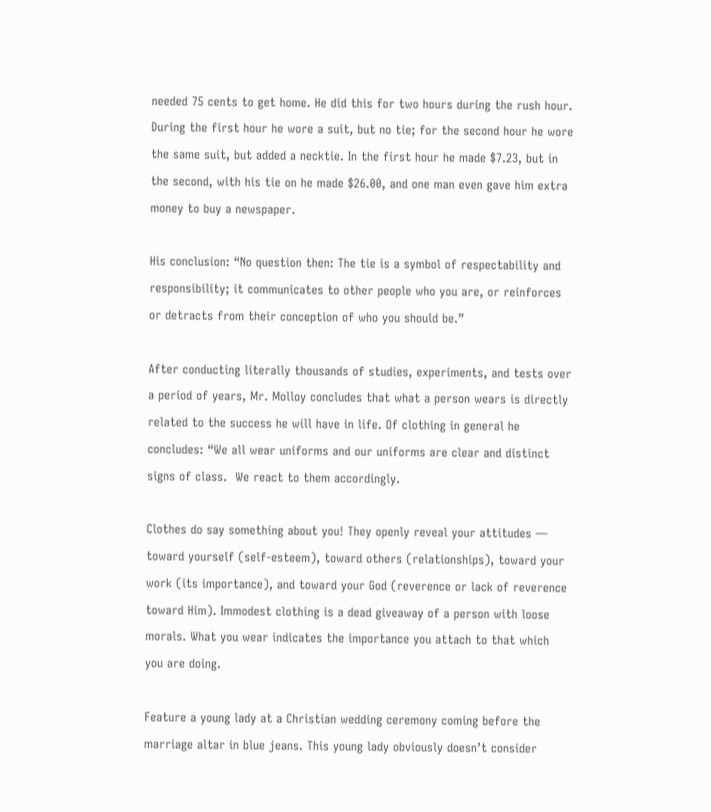needed 75 cents to get home. He did this for two hours during the rush hour. During the first hour he wore a suit, but no tie; for the second hour he wore the same suit, but added a necktie. In the first hour he made $7.23, but in the second, with his tie on he made $26.00, and one man even gave him extra money to buy a newspaper.

His conclusion: “No question then: The tie is a symbol of respectability and responsibility; it communicates to other people who you are, or reinforces or detracts from their conception of who you should be.”

After conducting literally thousands of studies, experiments, and tests over a period of years, Mr. Molloy concludes that what a person wears is directly related to the success he will have in life. Of clothing in general he concludes: “We all wear uniforms and our uniforms are clear and distinct signs of class.  We react to them accordingly.

Clothes do say something about you! They openly reveal your attitudes — toward yourself (self-esteem), toward others (relationships), toward your work (its importance), and toward your God (reverence or lack of reverence toward Him). Immodest clothing is a dead giveaway of a person with loose morals. What you wear indicates the importance you attach to that which you are doing.

Feature a young lady at a Christian wedding ceremony coming before the marriage altar in blue jeans. This young lady obviously doesn’t consider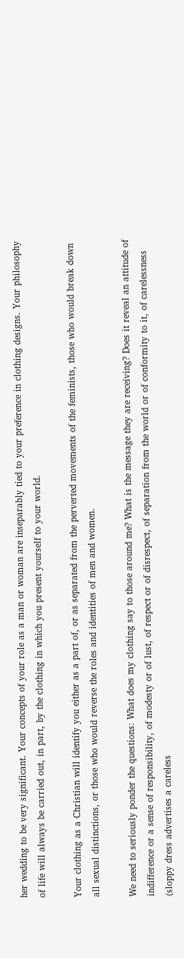her wedding to be very significant. Your concepts of your role as a man or woman are inseparably tied to your preference in clothing designs. Your philosophy of life will always be carried out, in part, by the clothing in which you present yourself to your world.

Your clothing as a Christian will identify you either as a part of, or as separated from the perverted movements of the feminists, those who would break down all sexual distinctions, or those who would reverse the roles and identities of men and women.

We need to seriously ponder the questions: What does my clothing say to those around me? What is the message they are receiving? Does it reveal an attitude of indifference or a sense of responsibility, of modesty or of lust, of respect or of disrespect, of separation from the world or of conformity to it, of carelessness (sloppy dress advertises a careless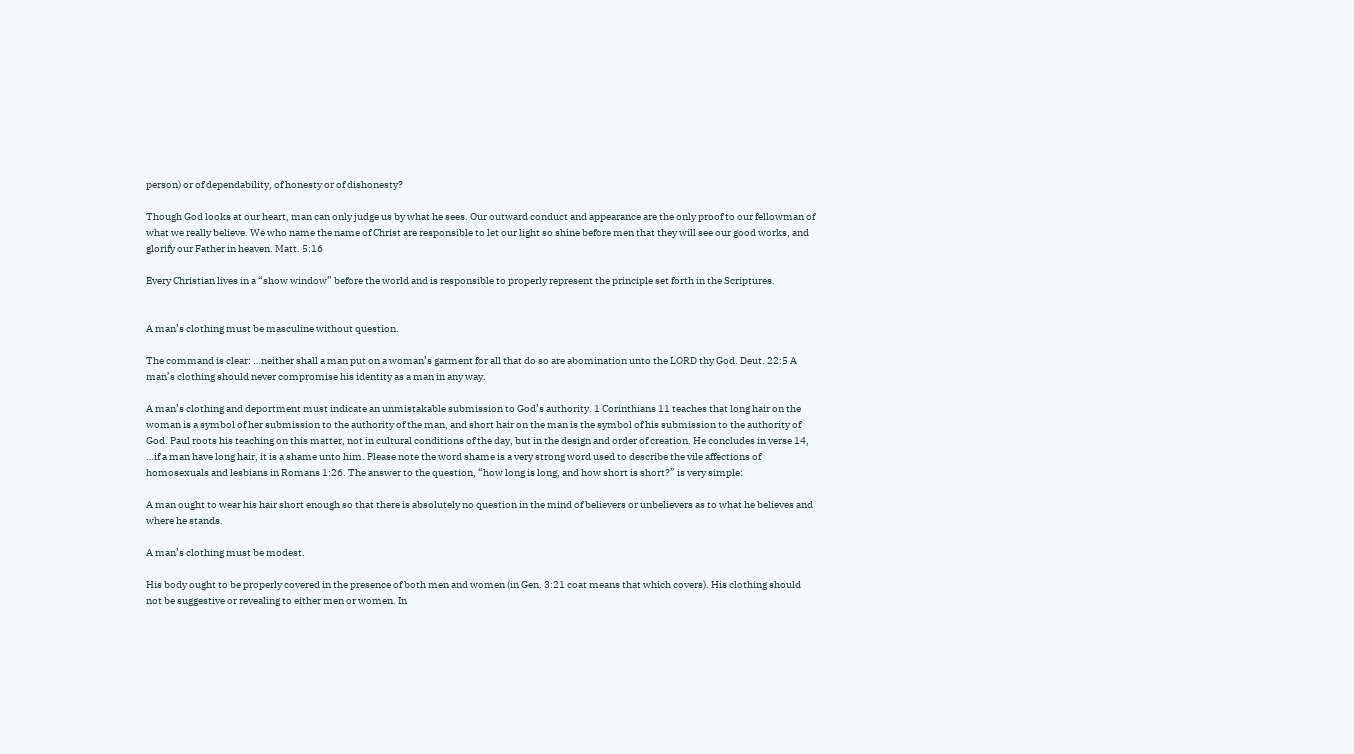person) or of dependability, of honesty or of dishonesty?

Though God looks at our heart, man can only judge us by what he sees. Our outward conduct and appearance are the only proof to our fellowman of what we really believe. We who name the name of Christ are responsible to let our light so shine before men that they will see our good works, and glorify our Father in heaven. Matt. 5:16

Every Christian lives in a “show window” before the world and is responsible to properly represent the principle set forth in the Scriptures.


A man’s clothing must be masculine without question.

The command is clear: …neither shall a man put on a woman’s garment for all that do so are abomination unto the LORD thy God. Deut. 22:5 A man’s clothing should never compromise his identity as a man in any way.

A man’s clothing and deportment must indicate an unmistakable submission to God’s authority. 1 Corinthians 11 teaches that long hair on the woman is a symbol of her submission to the authority of the man, and short hair on the man is the symbol of his submission to the authority of God. Paul roots his teaching on this matter, not in cultural conditions of the day, but in the design and order of creation. He concludes in verse 14, …if a man have long hair, it is a shame unto him. Please note the word shame is a very strong word used to describe the vile affections of homosexuals and lesbians in Romans 1:26. The answer to the question, “how long is long, and how short is short?” is very simple:

A man ought to wear his hair short enough so that there is absolutely no question in the mind of believers or unbelievers as to what he believes and where he stands.

A man’s clothing must be modest.

His body ought to be properly covered in the presence of both men and women (in Gen. 3:21 coat means that which covers). His clothing should not be suggestive or revealing to either men or women. In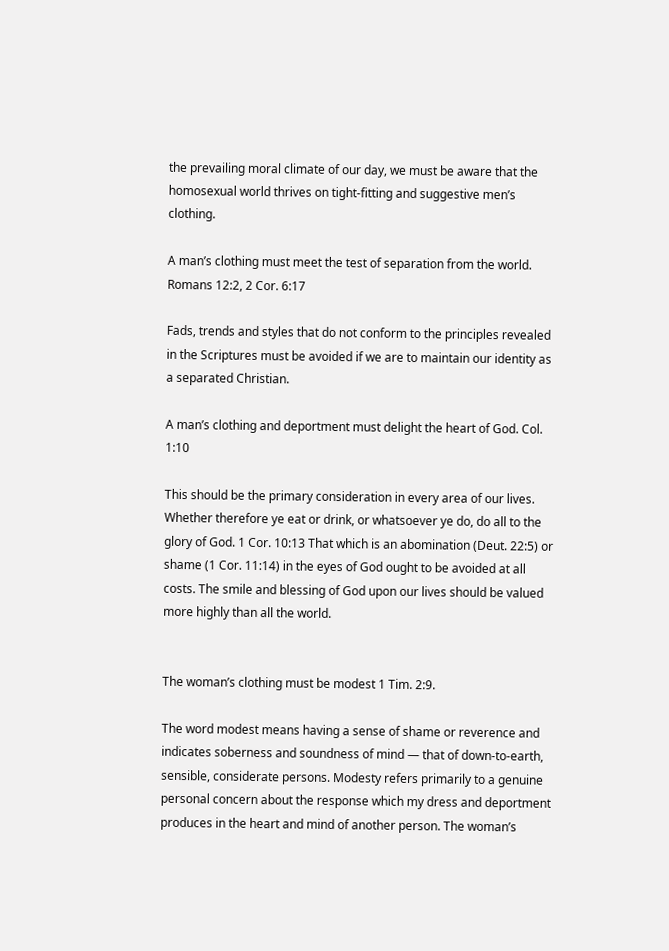the prevailing moral climate of our day, we must be aware that the homosexual world thrives on tight-fitting and suggestive men’s clothing.

A man’s clothing must meet the test of separation from the world. Romans 12:2, 2 Cor. 6:17

Fads, trends and styles that do not conform to the principles revealed in the Scriptures must be avoided if we are to maintain our identity as a separated Christian.

A man’s clothing and deportment must delight the heart of God. Col. 1:10

This should be the primary consideration in every area of our lives. Whether therefore ye eat or drink, or whatsoever ye do, do all to the glory of God. 1 Cor. 10:13 That which is an abomination (Deut. 22:5) or shame (1 Cor. 11:14) in the eyes of God ought to be avoided at all costs. The smile and blessing of God upon our lives should be valued more highly than all the world.


The woman’s clothing must be modest 1 Tim. 2:9.

The word modest means having a sense of shame or reverence and indicates soberness and soundness of mind — that of down-to-earth, sensible, considerate persons. Modesty refers primarily to a genuine personal concern about the response which my dress and deportment produces in the heart and mind of another person. The woman’s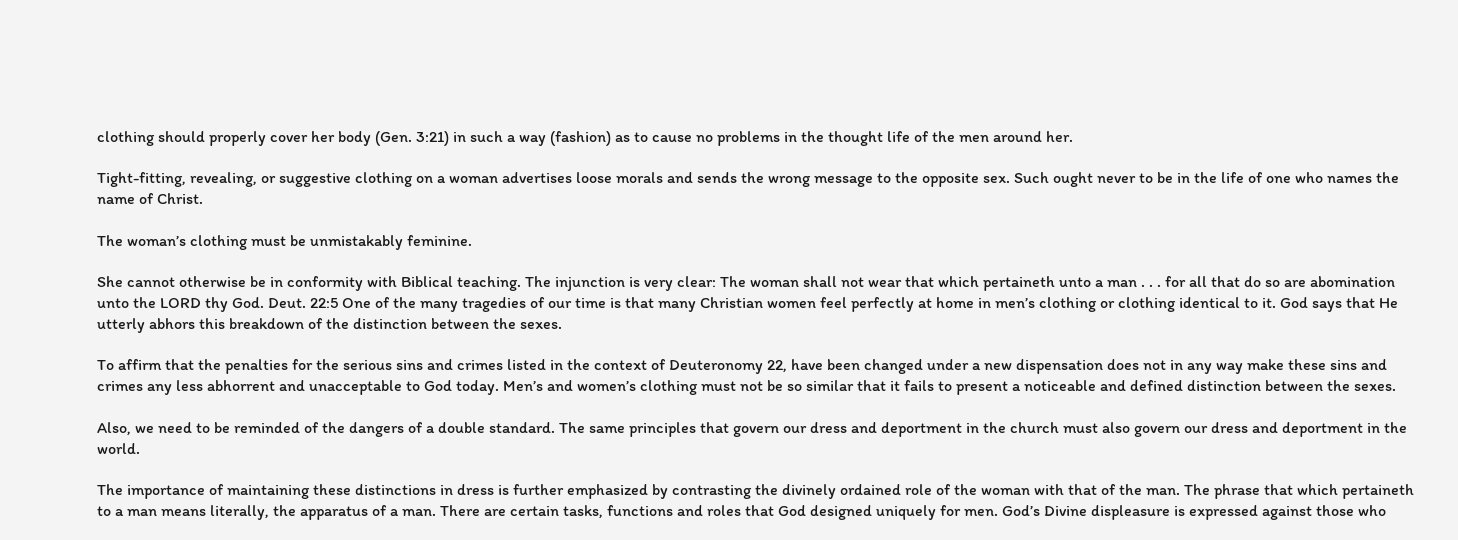clothing should properly cover her body (Gen. 3:21) in such a way (fashion) as to cause no problems in the thought life of the men around her.

Tight-fitting, revealing, or suggestive clothing on a woman advertises loose morals and sends the wrong message to the opposite sex. Such ought never to be in the life of one who names the name of Christ.

The woman’s clothing must be unmistakably feminine.

She cannot otherwise be in conformity with Biblical teaching. The injunction is very clear: The woman shall not wear that which pertaineth unto a man . . . for all that do so are abomination unto the LORD thy God. Deut. 22:5 One of the many tragedies of our time is that many Christian women feel perfectly at home in men’s clothing or clothing identical to it. God says that He utterly abhors this breakdown of the distinction between the sexes.

To affirm that the penalties for the serious sins and crimes listed in the context of Deuteronomy 22, have been changed under a new dispensation does not in any way make these sins and crimes any less abhorrent and unacceptable to God today. Men’s and women’s clothing must not be so similar that it fails to present a noticeable and defined distinction between the sexes.

Also, we need to be reminded of the dangers of a double standard. The same principles that govern our dress and deportment in the church must also govern our dress and deportment in the world.

The importance of maintaining these distinctions in dress is further emphasized by contrasting the divinely ordained role of the woman with that of the man. The phrase that which pertaineth to a man means literally, the apparatus of a man. There are certain tasks, functions and roles that God designed uniquely for men. God’s Divine displeasure is expressed against those who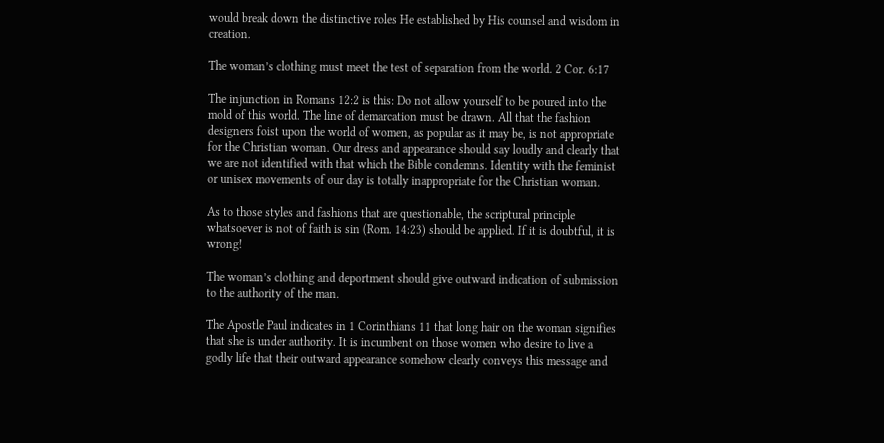would break down the distinctive roles He established by His counsel and wisdom in creation.

The woman’s clothing must meet the test of separation from the world. 2 Cor. 6:17

The injunction in Romans 12:2 is this: Do not allow yourself to be poured into the mold of this world. The line of demarcation must be drawn. All that the fashion designers foist upon the world of women, as popular as it may be, is not appropriate for the Christian woman. Our dress and appearance should say loudly and clearly that we are not identified with that which the Bible condemns. Identity with the feminist or unisex movements of our day is totally inappropriate for the Christian woman.

As to those styles and fashions that are questionable, the scriptural principle whatsoever is not of faith is sin (Rom. 14:23) should be applied. If it is doubtful, it is wrong!

The woman’s clothing and deportment should give outward indication of submission to the authority of the man.

The Apostle Paul indicates in 1 Corinthians 11 that long hair on the woman signifies that she is under authority. It is incumbent on those women who desire to live a godly life that their outward appearance somehow clearly conveys this message and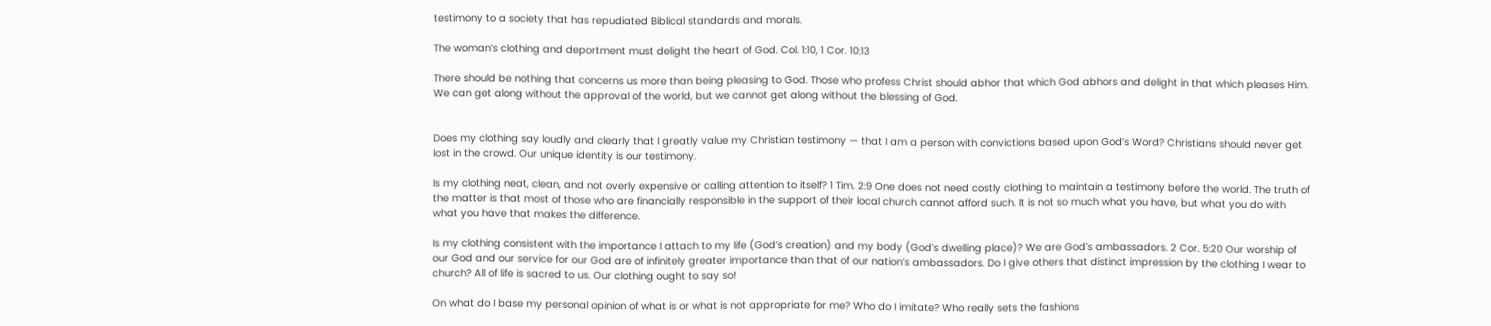testimony to a society that has repudiated Biblical standards and morals.

The woman’s clothing and deportment must delight the heart of God. Col. 1:10, 1 Cor. 10:13

There should be nothing that concerns us more than being pleasing to God. Those who profess Christ should abhor that which God abhors and delight in that which pleases Him. We can get along without the approval of the world, but we cannot get along without the blessing of God.


Does my clothing say loudly and clearly that I greatly value my Christian testimony — that I am a person with convictions based upon God’s Word? Christians should never get lost in the crowd. Our unique identity is our testimony.

Is my clothing neat, clean, and not overly expensive or calling attention to itself? 1 Tim. 2:9 One does not need costly clothing to maintain a testimony before the world. The truth of the matter is that most of those who are financially responsible in the support of their local church cannot afford such. It is not so much what you have, but what you do with what you have that makes the difference.

Is my clothing consistent with the importance I attach to my life (God’s creation) and my body (God’s dwelling place)? We are God’s ambassadors. 2 Cor. 5:20 Our worship of our God and our service for our God are of infinitely greater importance than that of our nation’s ambassadors. Do I give others that distinct impression by the clothing I wear to church? All of life is sacred to us. Our clothing ought to say so!

On what do I base my personal opinion of what is or what is not appropriate for me? Who do I imitate? Who really sets the fashions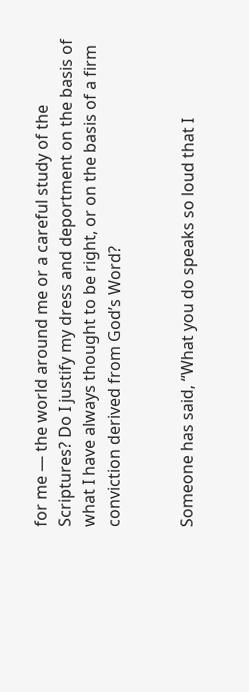for me — the world around me or a careful study of the Scriptures? Do I justify my dress and deportment on the basis of what I have always thought to be right, or on the basis of a firm conviction derived from God’s Word?


Someone has said, “What you do speaks so loud that I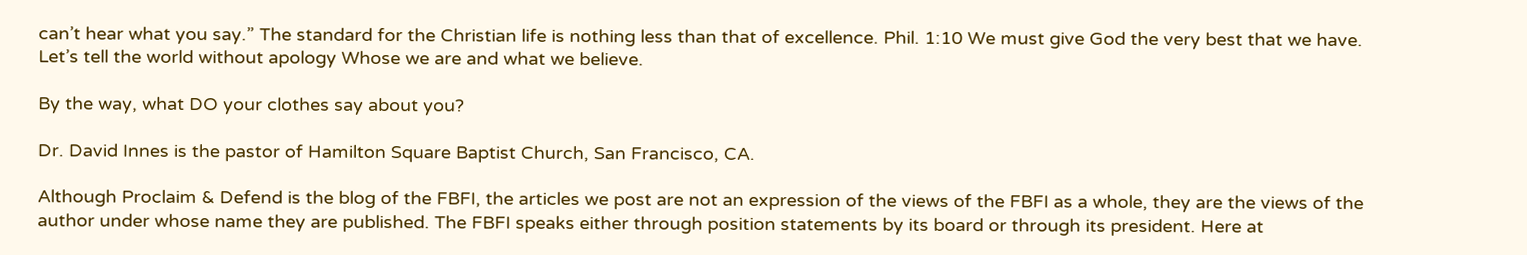can’t hear what you say.” The standard for the Christian life is nothing less than that of excellence. Phil. 1:10 We must give God the very best that we have. Let’s tell the world without apology Whose we are and what we believe.

By the way, what DO your clothes say about you?

Dr. David Innes is the pastor of Hamilton Square Baptist Church, San Francisco, CA.

Although Proclaim & Defend is the blog of the FBFI, the articles we post are not an expression of the views of the FBFI as a whole, they are the views of the author under whose name they are published. The FBFI speaks either through position statements by its board or through its president. Here at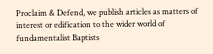Proclaim & Defend, we publish articles as matters of interest or edification to the wider world of fundamentalist Baptists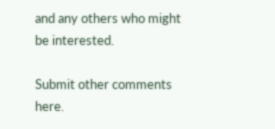and any others who might be interested.

Submit other comments here.